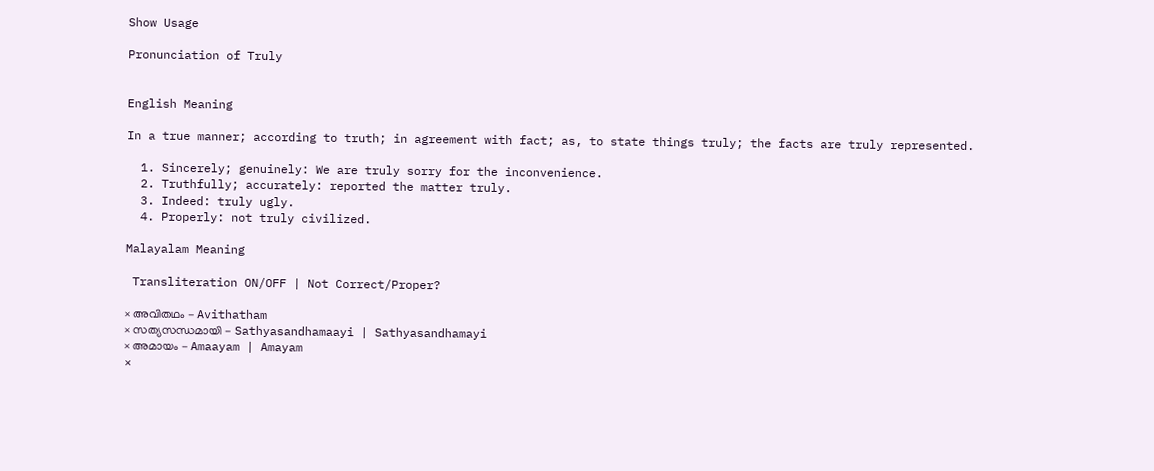Show Usage

Pronunciation of Truly


English Meaning

In a true manner; according to truth; in agreement with fact; as, to state things truly; the facts are truly represented.

  1. Sincerely; genuinely: We are truly sorry for the inconvenience.
  2. Truthfully; accurately: reported the matter truly.
  3. Indeed: truly ugly.
  4. Properly: not truly civilized.

Malayalam Meaning

 Transliteration ON/OFF | Not Correct/Proper?

× അവിതഥം - Avithatham
× സത്യസന്ധമായി - Sathyasandhamaayi | Sathyasandhamayi
× അമായം - Amaayam | Amayam
×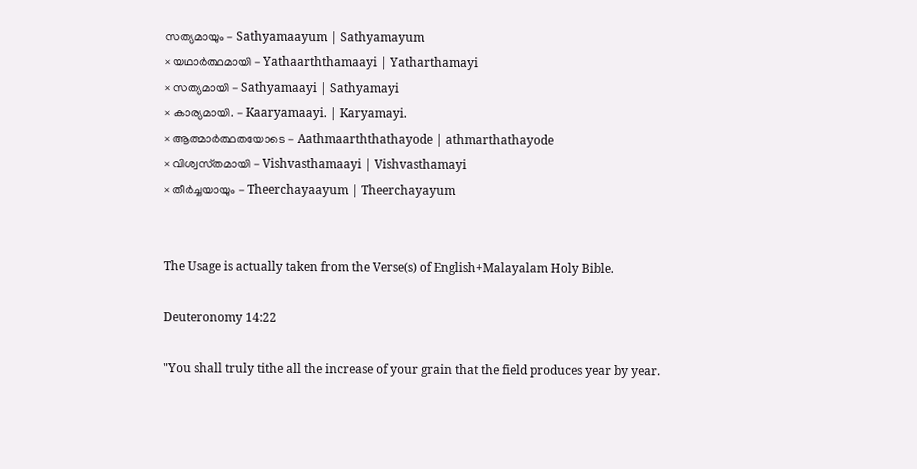സത്യമായും - Sathyamaayum | Sathyamayum
× യഥാര്‍ത്ഥമായി - Yathaarththamaayi | Yatharthamayi
× സത്യമായി - Sathyamaayi | Sathyamayi
× കാര്യമായി. - Kaaryamaayi. | Karyamayi.
× ആത്മാര്‍ത്ഥതയോടെ - Aathmaarththathayode | athmarthathayode
× വിശ്വസ്‌തമായി - Vishvasthamaayi | Vishvasthamayi
× തീർച്ചയായും - Theerchayaayum | Theerchayayum


The Usage is actually taken from the Verse(s) of English+Malayalam Holy Bible.

Deuteronomy 14:22

"You shall truly tithe all the increase of your grain that the field produces year by year.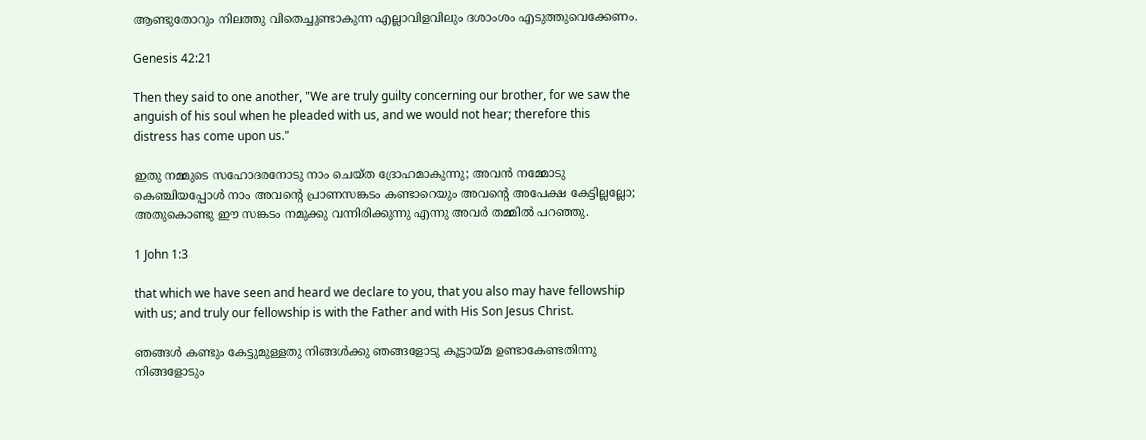ആണ്ടുതോറും നിലത്തു വിതെച്ചുണ്ടാകുന്ന എല്ലാവിളവിലും ദശാംശം എടുത്തുവെക്കേണം.

Genesis 42:21

Then they said to one another, "We are truly guilty concerning our brother, for we saw the anguish of his soul when he pleaded with us, and we would not hear; therefore this distress has come upon us."

ഇതു നമ്മുടെ സഹോദരനോടു നാം ചെയ്ത ദ്രോഹമാകുന്നു; അവൻ നമ്മോടു കെഞ്ചിയപ്പോൾ നാം അവന്റെ പ്രാണസങ്കടം കണ്ടാറെയും അവന്റെ അപേക്ഷ കേട്ടില്ലല്ലോ; അതുകൊണ്ടു ഈ സങ്കടം നമുക്കു വന്നിരിക്കുന്നു എന്നു അവർ തമ്മിൽ പറഞ്ഞു.

1 John 1:3

that which we have seen and heard we declare to you, that you also may have fellowship with us; and truly our fellowship is with the Father and with His Son Jesus Christ.

ഞങ്ങൾ കണ്ടും കേട്ടുമുള്ളതു നിങ്ങൾക്കു ഞങ്ങളോടു കൂട്ടായ്മ ഉണ്ടാകേണ്ടതിന്നു നിങ്ങളോടും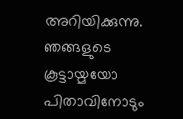അറിയിക്കുന്നു. ഞങ്ങളുടെ കൂട്ടായ്മയോ പിതാവിനോടും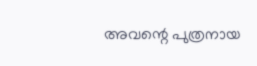അവന്റെ പുത്രനായ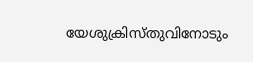യേശുക്രിസ്തുവിനോടും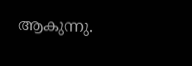ആകുന്നു.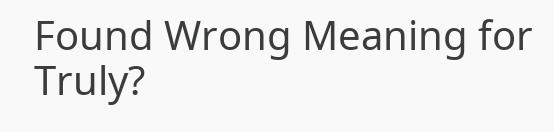Found Wrong Meaning for Truly?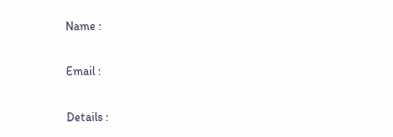Name :

Email :

Details :